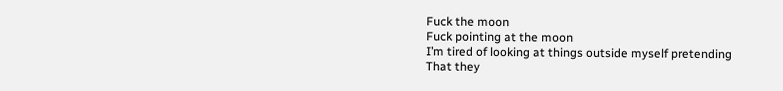Fuck the moon
Fuck pointing at the moon
I’m tired of looking at things outside myself pretending
That they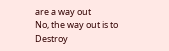are a way out
No, the way out is to
Destroy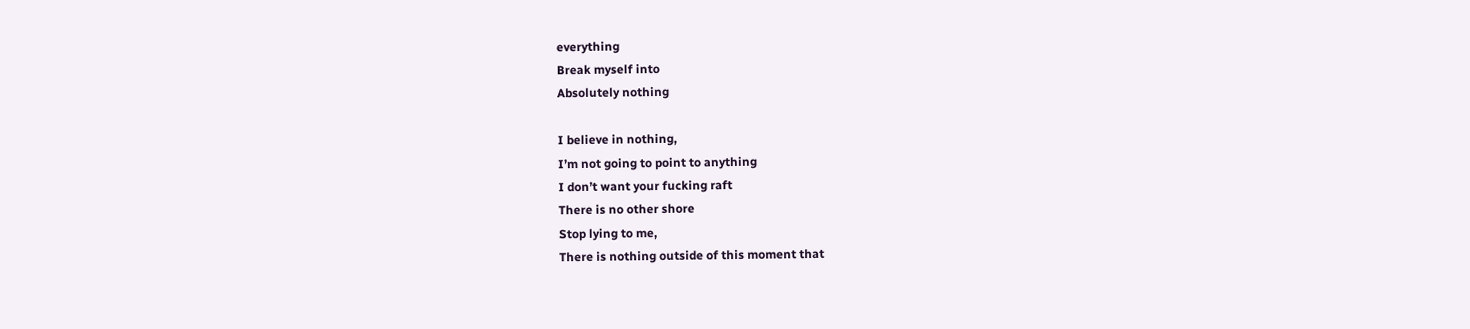everything
Break myself into
Absolutely nothing

I believe in nothing,
I’m not going to point to anything
I don’t want your fucking raft
There is no other shore
Stop lying to me,
There is nothing outside of this moment that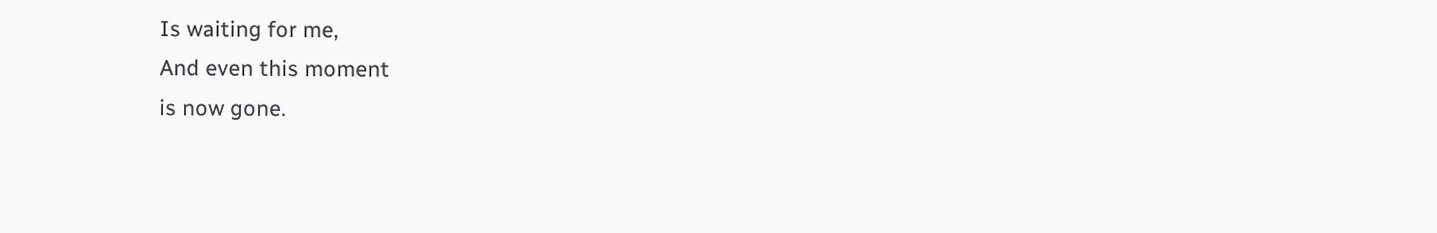Is waiting for me,
And even this moment
is now gone.